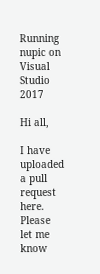Running nupic on Visual Studio 2017

Hi all,

I have uploaded a pull request here. Please let me know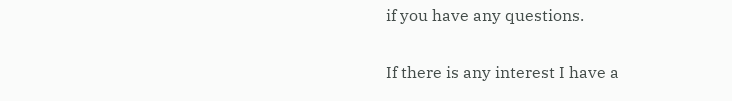if you have any questions.

If there is any interest I have a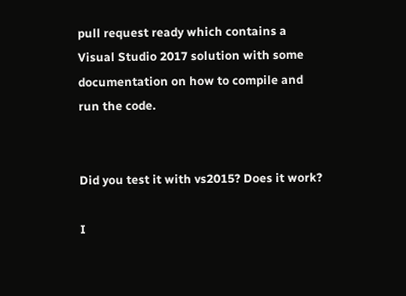pull request ready which contains a Visual Studio 2017 solution with some documentation on how to compile and run the code.


Did you test it with vs2015? Does it work?

I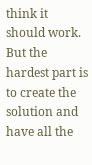think it should work. But the hardest part is to create the solution and have all the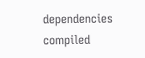dependencies compiled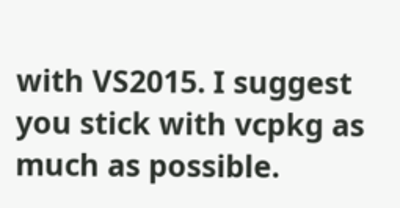with VS2015. I suggest you stick with vcpkg as much as possible.